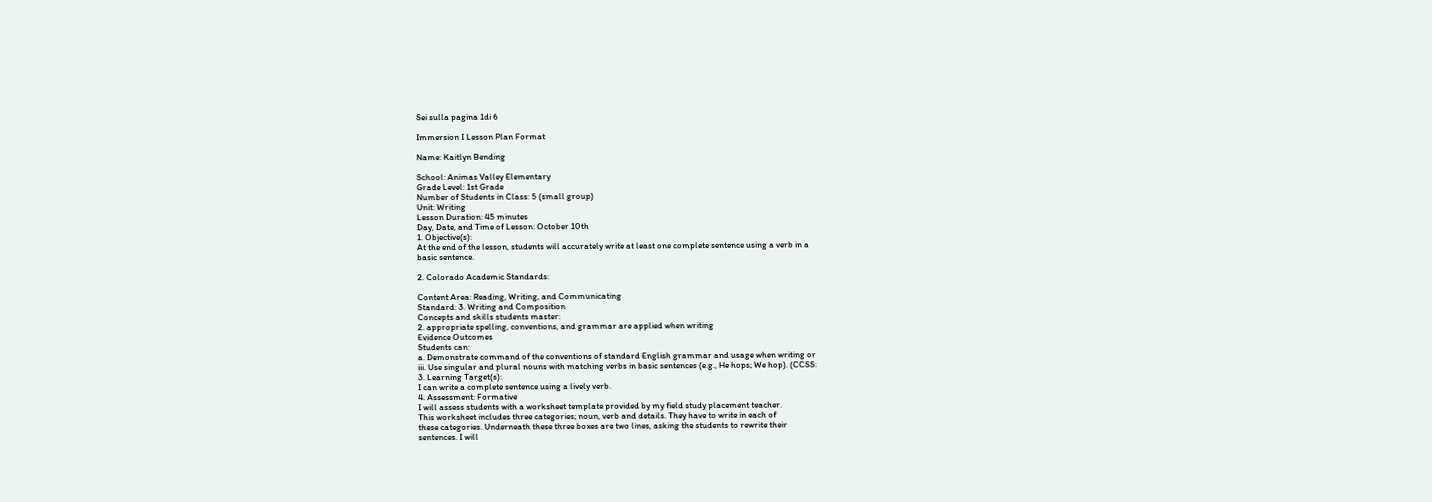Sei sulla pagina 1di 6

Immersion I Lesson Plan Format

Name: Kaitlyn Bending

School: Animas Valley Elementary
Grade Level: 1st Grade
Number of Students in Class: 5 (small group)
Unit: Writing
Lesson Duration: 45 minutes
Day, Date, and Time of Lesson: October 10th
1. Objective(s):
At the end of the lesson, students will accurately write at least one complete sentence using a verb in a
basic sentence.

2. Colorado Academic Standards:

Content Area: Reading, Writing, and Communicating
Standard: 3. Writing and Composition
Concepts and skills students master:
2. appropriate spelling, conventions, and grammar are applied when writing
Evidence Outcomes
Students can:
a. Demonstrate command of the conventions of standard English grammar and usage when writing or
iii. Use singular and plural nouns with matching verbs in basic sentences (e.g., He hops; We hop). (CCSS:
3. Learning Target(s):
I can write a complete sentence using a lively verb.
4. Assessment: Formative
I will assess students with a worksheet template provided by my field study placement teacher.
This worksheet includes three categories; noun, verb and details. They have to write in each of
these categories. Underneath these three boxes are two lines, asking the students to rewrite their
sentences. I will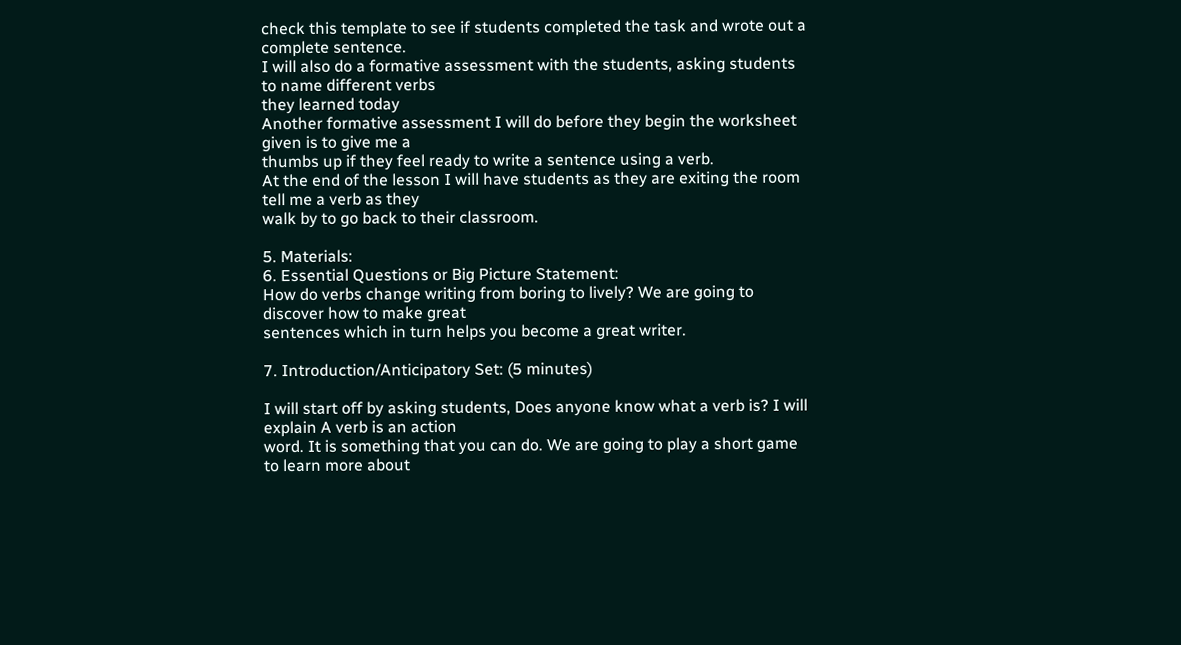check this template to see if students completed the task and wrote out a
complete sentence.
I will also do a formative assessment with the students, asking students to name different verbs
they learned today
Another formative assessment I will do before they begin the worksheet given is to give me a
thumbs up if they feel ready to write a sentence using a verb.
At the end of the lesson I will have students as they are exiting the room tell me a verb as they
walk by to go back to their classroom.

5. Materials:
6. Essential Questions or Big Picture Statement:
How do verbs change writing from boring to lively? We are going to discover how to make great
sentences which in turn helps you become a great writer.

7. Introduction/Anticipatory Set: (5 minutes)

I will start off by asking students, Does anyone know what a verb is? I will explain A verb is an action
word. It is something that you can do. We are going to play a short game to learn more about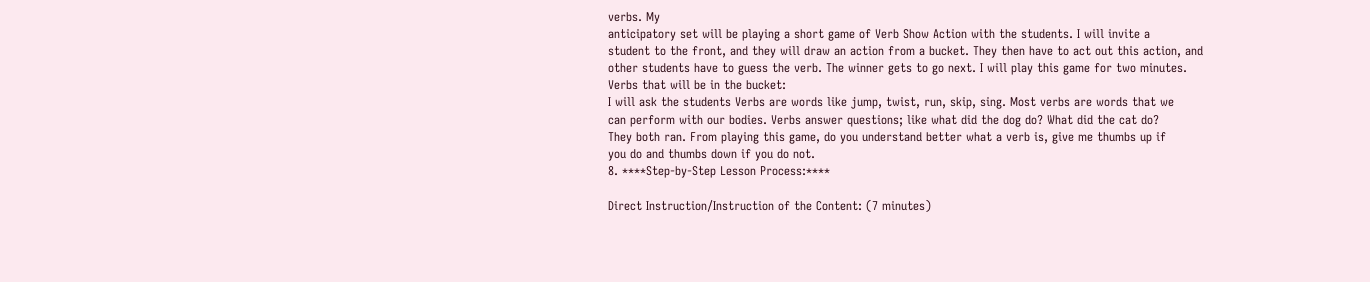verbs. My
anticipatory set will be playing a short game of Verb Show Action with the students. I will invite a
student to the front, and they will draw an action from a bucket. They then have to act out this action, and
other students have to guess the verb. The winner gets to go next. I will play this game for two minutes.
Verbs that will be in the bucket:
I will ask the students Verbs are words like jump, twist, run, skip, sing. Most verbs are words that we
can perform with our bodies. Verbs answer questions; like what did the dog do? What did the cat do?
They both ran. From playing this game, do you understand better what a verb is, give me thumbs up if
you do and thumbs down if you do not.
8. ****Step-by-Step Lesson Process:****

Direct Instruction/Instruction of the Content: (7 minutes)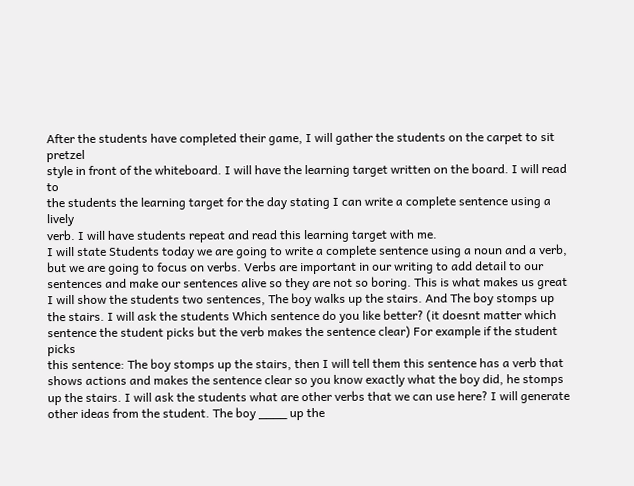After the students have completed their game, I will gather the students on the carpet to sit pretzel
style in front of the whiteboard. I will have the learning target written on the board. I will read to
the students the learning target for the day stating I can write a complete sentence using a lively
verb. I will have students repeat and read this learning target with me.
I will state Students today we are going to write a complete sentence using a noun and a verb,
but we are going to focus on verbs. Verbs are important in our writing to add detail to our
sentences and make our sentences alive so they are not so boring. This is what makes us great
I will show the students two sentences, The boy walks up the stairs. And The boy stomps up
the stairs. I will ask the students Which sentence do you like better? (it doesnt matter which
sentence the student picks but the verb makes the sentence clear) For example if the student picks
this sentence: The boy stomps up the stairs, then I will tell them this sentence has a verb that
shows actions and makes the sentence clear so you know exactly what the boy did, he stomps
up the stairs. I will ask the students what are other verbs that we can use here? I will generate
other ideas from the student. The boy ____ up the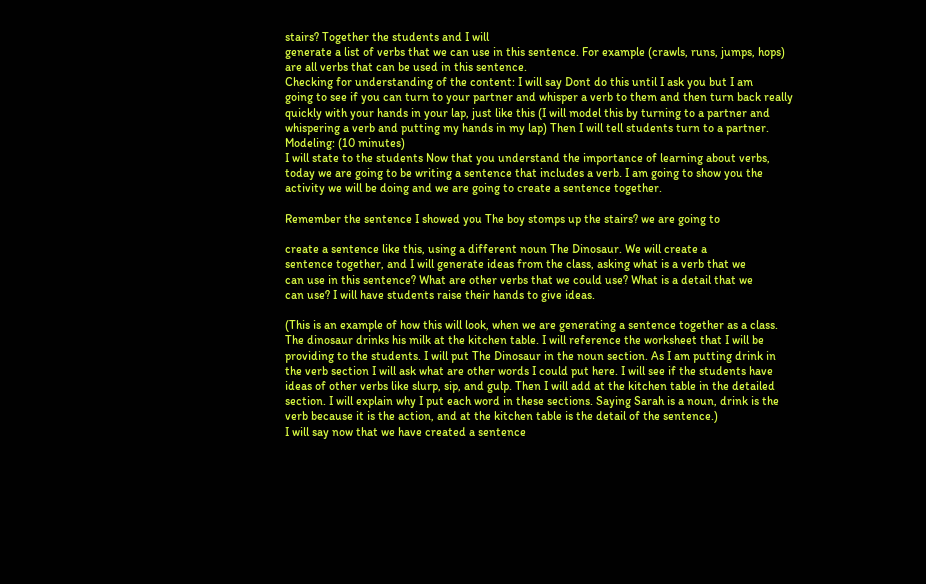stairs? Together the students and I will
generate a list of verbs that we can use in this sentence. For example (crawls, runs, jumps, hops)
are all verbs that can be used in this sentence.
Checking for understanding of the content: I will say Dont do this until I ask you but I am
going to see if you can turn to your partner and whisper a verb to them and then turn back really
quickly with your hands in your lap, just like this (I will model this by turning to a partner and
whispering a verb and putting my hands in my lap) Then I will tell students turn to a partner.
Modeling: (10 minutes)
I will state to the students Now that you understand the importance of learning about verbs,
today we are going to be writing a sentence that includes a verb. I am going to show you the
activity we will be doing and we are going to create a sentence together.

Remember the sentence I showed you The boy stomps up the stairs? we are going to

create a sentence like this, using a different noun The Dinosaur. We will create a
sentence together, and I will generate ideas from the class, asking what is a verb that we
can use in this sentence? What are other verbs that we could use? What is a detail that we
can use? I will have students raise their hands to give ideas.

(This is an example of how this will look, when we are generating a sentence together as a class.
The dinosaur drinks his milk at the kitchen table. I will reference the worksheet that I will be
providing to the students. I will put The Dinosaur in the noun section. As I am putting drink in
the verb section I will ask what are other words I could put here. I will see if the students have
ideas of other verbs like slurp, sip, and gulp. Then I will add at the kitchen table in the detailed
section. I will explain why I put each word in these sections. Saying Sarah is a noun, drink is the
verb because it is the action, and at the kitchen table is the detail of the sentence.)
I will say now that we have created a sentence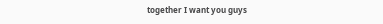together I want you guys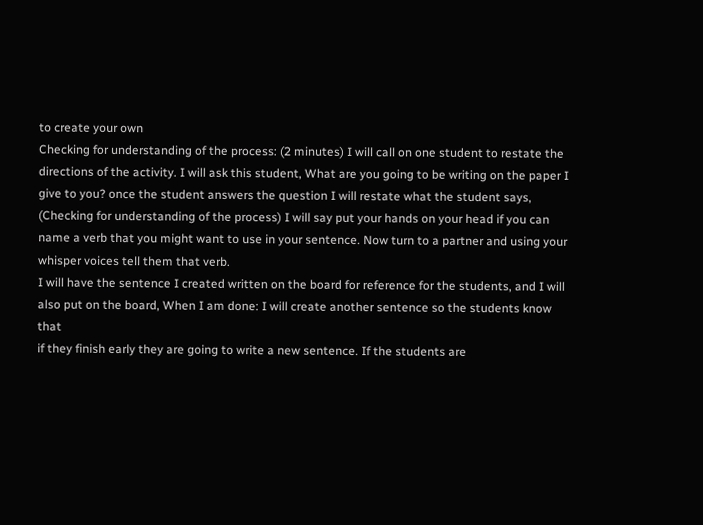to create your own
Checking for understanding of the process: (2 minutes) I will call on one student to restate the
directions of the activity. I will ask this student, What are you going to be writing on the paper I
give to you? once the student answers the question I will restate what the student says,
(Checking for understanding of the process) I will say put your hands on your head if you can
name a verb that you might want to use in your sentence. Now turn to a partner and using your
whisper voices tell them that verb.
I will have the sentence I created written on the board for reference for the students, and I will
also put on the board, When I am done: I will create another sentence so the students know that
if they finish early they are going to write a new sentence. If the students are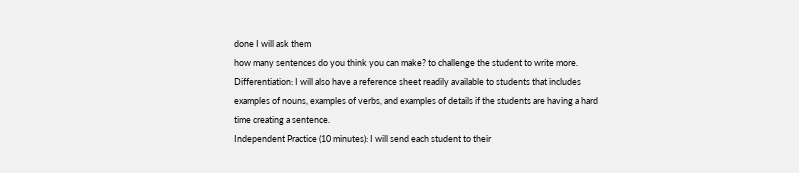done I will ask them
how many sentences do you think you can make? to challenge the student to write more.
Differentiation: I will also have a reference sheet readily available to students that includes
examples of nouns, examples of verbs, and examples of details if the students are having a hard
time creating a sentence.
Independent Practice (10 minutes): I will send each student to their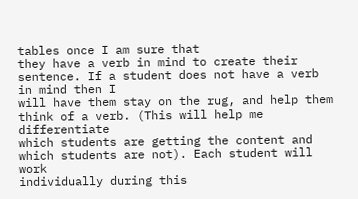tables once I am sure that
they have a verb in mind to create their sentence. If a student does not have a verb in mind then I
will have them stay on the rug, and help them think of a verb. (This will help me differentiate
which students are getting the content and which students are not). Each student will work
individually during this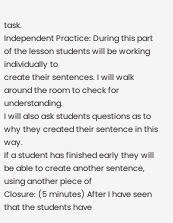task.
Independent Practice: During this part of the lesson students will be working individually to
create their sentences. I will walk around the room to check for understanding.
I will also ask students questions as to why they created their sentence in this way.
If a student has finished early they will be able to create another sentence, using another piece of
Closure: (5 minutes) After I have seen that the students have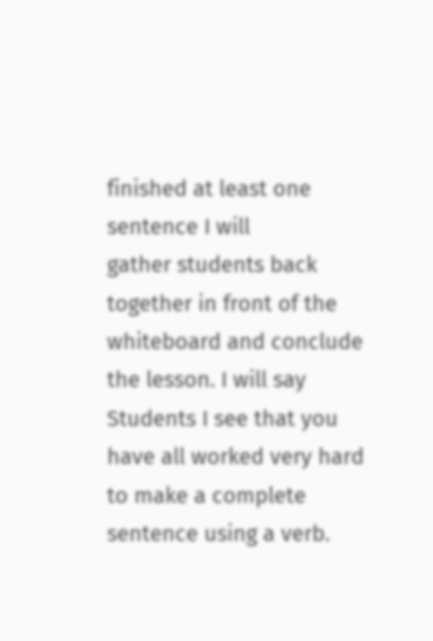finished at least one sentence I will
gather students back together in front of the whiteboard and conclude the lesson. I will say
Students I see that you have all worked very hard to make a complete sentence using a verb.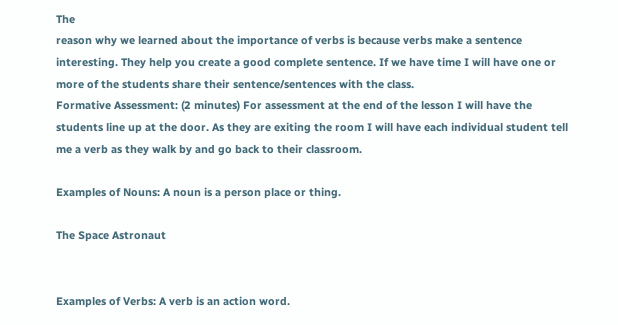The
reason why we learned about the importance of verbs is because verbs make a sentence
interesting. They help you create a good complete sentence. If we have time I will have one or
more of the students share their sentence/sentences with the class.
Formative Assessment: (2 minutes) For assessment at the end of the lesson I will have the
students line up at the door. As they are exiting the room I will have each individual student tell
me a verb as they walk by and go back to their classroom.

Examples of Nouns: A noun is a person place or thing.

The Space Astronaut


Examples of Verbs: A verb is an action word.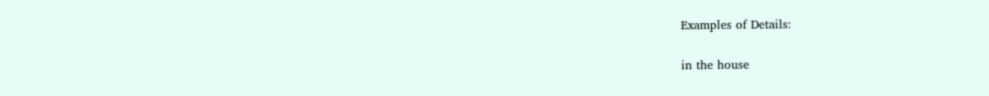Examples of Details:

in the house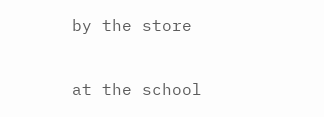by the store

at the school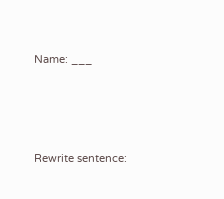Name: ___




Rewrite sentence: